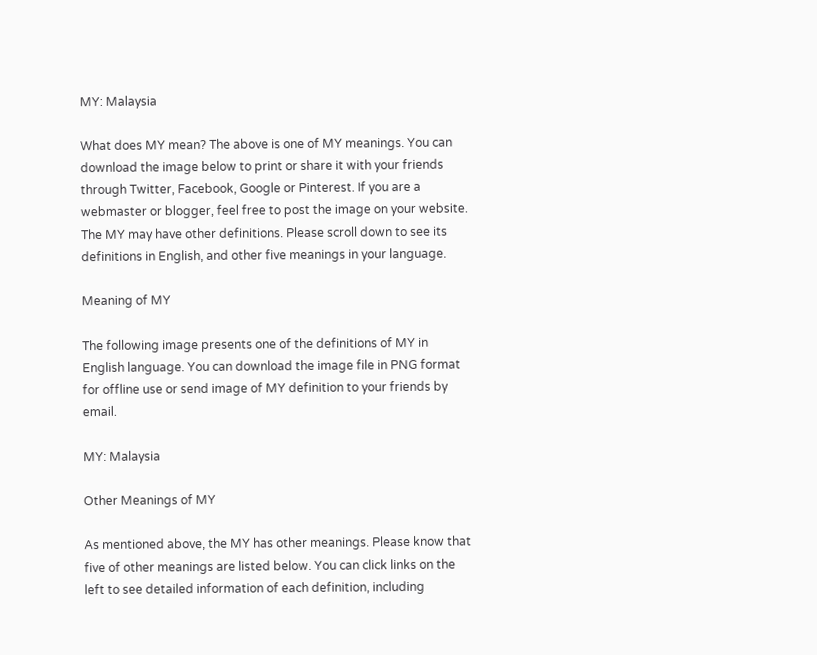MY: Malaysia

What does MY mean? The above is one of MY meanings. You can download the image below to print or share it with your friends through Twitter, Facebook, Google or Pinterest. If you are a webmaster or blogger, feel free to post the image on your website. The MY may have other definitions. Please scroll down to see its definitions in English, and other five meanings in your language.

Meaning of MY

The following image presents one of the definitions of MY in English language. You can download the image file in PNG format for offline use or send image of MY definition to your friends by email.

MY: Malaysia

Other Meanings of MY

As mentioned above, the MY has other meanings. Please know that five of other meanings are listed below. You can click links on the left to see detailed information of each definition, including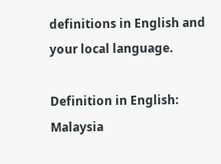definitions in English and your local language.

Definition in English: Malaysia